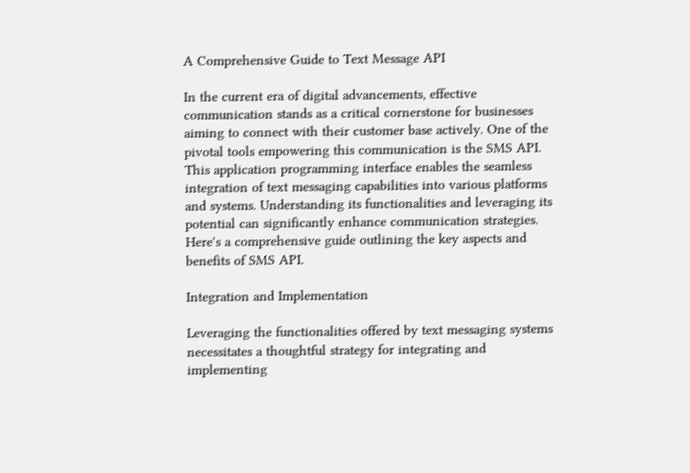A Comprehensive Guide to Text Message API

In the current era of digital advancements, effective communication stands as a critical cornerstone for businesses aiming to connect with their customer base actively. One of the pivotal tools empowering this communication is the SMS API. This application programming interface enables the seamless integration of text messaging capabilities into various platforms and systems. Understanding its functionalities and leveraging its potential can significantly enhance communication strategies. Here's a comprehensive guide outlining the key aspects and benefits of SMS API.

Integration and Implementation

Leveraging the functionalities offered by text messaging systems necessitates a thoughtful strategy for integrating and implementing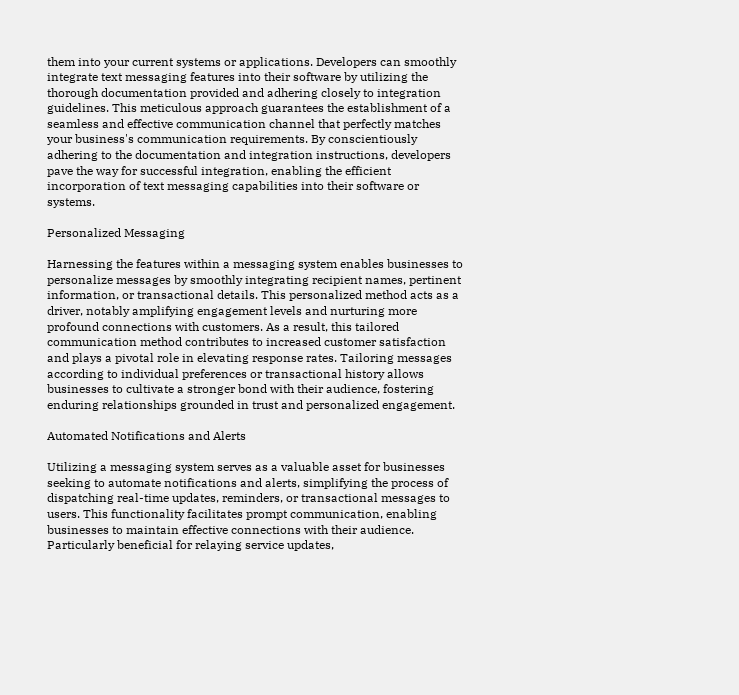them into your current systems or applications. Developers can smoothly integrate text messaging features into their software by utilizing the thorough documentation provided and adhering closely to integration guidelines. This meticulous approach guarantees the establishment of a seamless and effective communication channel that perfectly matches your business's communication requirements. By conscientiously adhering to the documentation and integration instructions, developers pave the way for successful integration, enabling the efficient incorporation of text messaging capabilities into their software or systems.

Personalized Messaging

Harnessing the features within a messaging system enables businesses to personalize messages by smoothly integrating recipient names, pertinent information, or transactional details. This personalized method acts as a driver, notably amplifying engagement levels and nurturing more profound connections with customers. As a result, this tailored communication method contributes to increased customer satisfaction and plays a pivotal role in elevating response rates. Tailoring messages according to individual preferences or transactional history allows businesses to cultivate a stronger bond with their audience, fostering enduring relationships grounded in trust and personalized engagement.

Automated Notifications and Alerts

Utilizing a messaging system serves as a valuable asset for businesses seeking to automate notifications and alerts, simplifying the process of dispatching real-time updates, reminders, or transactional messages to users. This functionality facilitates prompt communication, enabling businesses to maintain effective connections with their audience. Particularly beneficial for relaying service updates,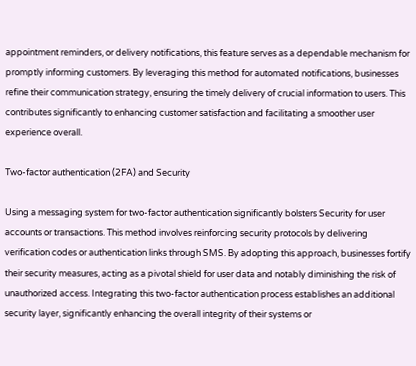appointment reminders, or delivery notifications, this feature serves as a dependable mechanism for promptly informing customers. By leveraging this method for automated notifications, businesses refine their communication strategy, ensuring the timely delivery of crucial information to users. This contributes significantly to enhancing customer satisfaction and facilitating a smoother user experience overall.

Two-factor authentication (2FA) and Security

Using a messaging system for two-factor authentication significantly bolsters Security for user accounts or transactions. This method involves reinforcing security protocols by delivering verification codes or authentication links through SMS. By adopting this approach, businesses fortify their security measures, acting as a pivotal shield for user data and notably diminishing the risk of unauthorized access. Integrating this two-factor authentication process establishes an additional security layer, significantly enhancing the overall integrity of their systems or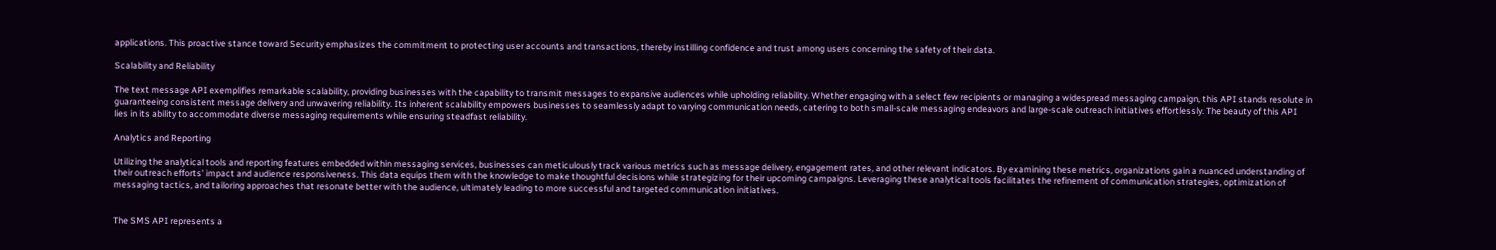applications. This proactive stance toward Security emphasizes the commitment to protecting user accounts and transactions, thereby instilling confidence and trust among users concerning the safety of their data.

Scalability and Reliability

The text message API exemplifies remarkable scalability, providing businesses with the capability to transmit messages to expansive audiences while upholding reliability. Whether engaging with a select few recipients or managing a widespread messaging campaign, this API stands resolute in guaranteeing consistent message delivery and unwavering reliability. Its inherent scalability empowers businesses to seamlessly adapt to varying communication needs, catering to both small-scale messaging endeavors and large-scale outreach initiatives effortlessly. The beauty of this API lies in its ability to accommodate diverse messaging requirements while ensuring steadfast reliability.

Analytics and Reporting

Utilizing the analytical tools and reporting features embedded within messaging services, businesses can meticulously track various metrics such as message delivery, engagement rates, and other relevant indicators. By examining these metrics, organizations gain a nuanced understanding of their outreach efforts' impact and audience responsiveness. This data equips them with the knowledge to make thoughtful decisions while strategizing for their upcoming campaigns. Leveraging these analytical tools facilitates the refinement of communication strategies, optimization of messaging tactics, and tailoring approaches that resonate better with the audience, ultimately leading to more successful and targeted communication initiatives.


The SMS API represents a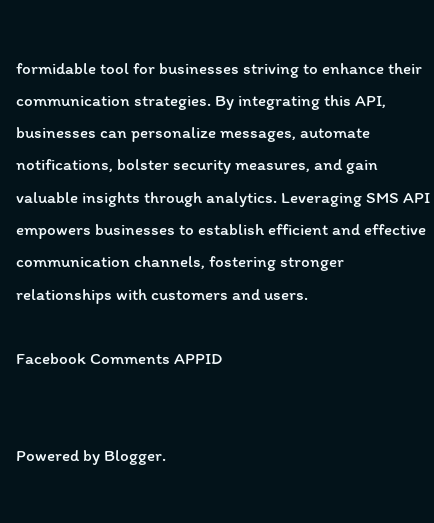formidable tool for businesses striving to enhance their communication strategies. By integrating this API, businesses can personalize messages, automate notifications, bolster security measures, and gain valuable insights through analytics. Leveraging SMS API empowers businesses to establish efficient and effective communication channels, fostering stronger relationships with customers and users.

Facebook Comments APPID


Powered by Blogger.